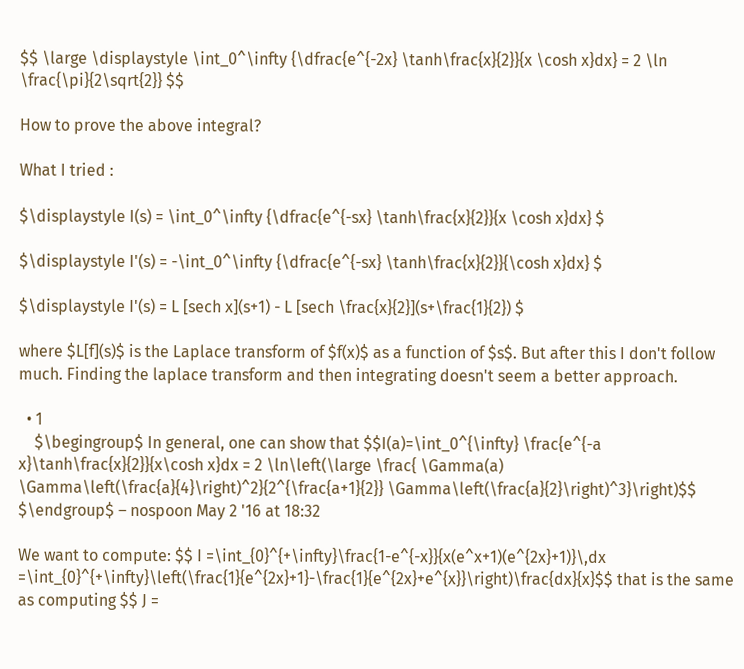$$ \large \displaystyle \int_0^\infty {\dfrac{e^{-2x} \tanh\frac{x}{2}}{x \cosh x}dx} = 2 \ln \frac{\pi}{2\sqrt{2}} $$

How to prove the above integral?

What I tried :

$\displaystyle I(s) = \int_0^\infty {\dfrac{e^{-sx} \tanh\frac{x}{2}}{x \cosh x}dx} $

$\displaystyle I'(s) = -\int_0^\infty {\dfrac{e^{-sx} \tanh\frac{x}{2}}{\cosh x}dx} $

$\displaystyle I'(s) = L [sech x](s+1) - L [sech \frac{x}{2}](s+\frac{1}{2}) $

where $L[f](s)$ is the Laplace transform of $f(x)$ as a function of $s$. But after this I don't follow much. Finding the laplace transform and then integrating doesn't seem a better approach.

  • 1
    $\begingroup$ In general, one can show that $$I(a)=\int_0^{\infty} \frac{e^{-a x}\tanh\frac{x}{2}}{x\cosh x}dx = 2 \ln\left(\large \frac{ \Gamma(a) \Gamma\left(\frac{a}{4}\right)^2}{2^{\frac{a+1}{2}} \Gamma\left(\frac{a}{2}\right)^3}\right)$$ $\endgroup$ – nospoon May 2 '16 at 18:32

We want to compute: $$ I =\int_{0}^{+\infty}\frac{1-e^{-x}}{x(e^x+1)(e^{2x}+1)}\,dx =\int_{0}^{+\infty}\left(\frac{1}{e^{2x}+1}-\frac{1}{e^{2x}+e^{x}}\right)\frac{dx}{x}$$ that is the same as computing $$ J =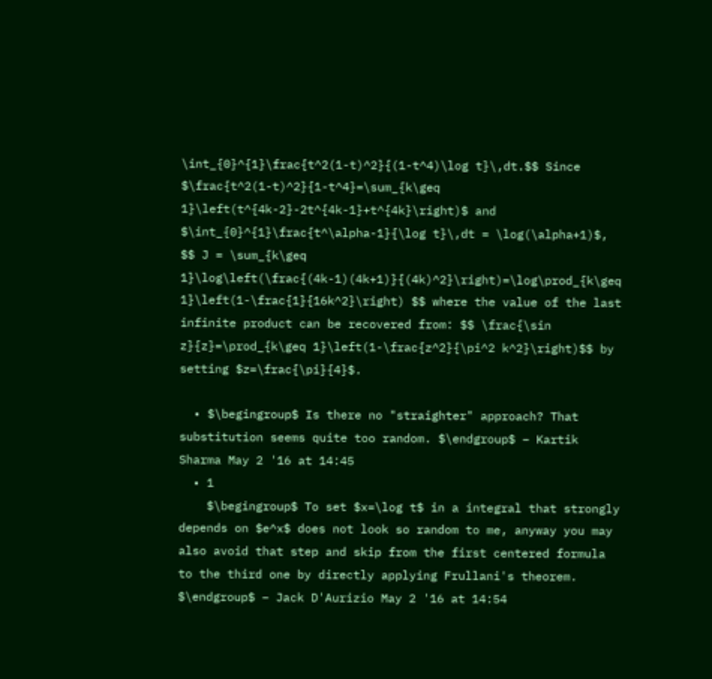\int_{0}^{1}\frac{t^2(1-t)^2}{(1-t^4)\log t}\,dt.$$ Since $\frac{t^2(1-t)^2}{1-t^4}=\sum_{k\geq 1}\left(t^{4k-2}-2t^{4k-1}+t^{4k}\right)$ and $\int_{0}^{1}\frac{t^\alpha-1}{\log t}\,dt = \log(\alpha+1)$, $$ J = \sum_{k\geq 1}\log\left(\frac{(4k-1)(4k+1)}{(4k)^2}\right)=\log\prod_{k\geq 1}\left(1-\frac{1}{16k^2}\right) $$ where the value of the last infinite product can be recovered from: $$ \frac{\sin z}{z}=\prod_{k\geq 1}\left(1-\frac{z^2}{\pi^2 k^2}\right)$$ by setting $z=\frac{\pi}{4}$.

  • $\begingroup$ Is there no "straighter" approach? That substitution seems quite too random. $\endgroup$ – Kartik Sharma May 2 '16 at 14:45
  • 1
    $\begingroup$ To set $x=\log t$ in a integral that strongly depends on $e^x$ does not look so random to me, anyway you may also avoid that step and skip from the first centered formula to the third one by directly applying Frullani's theorem. $\endgroup$ – Jack D'Aurizio May 2 '16 at 14:54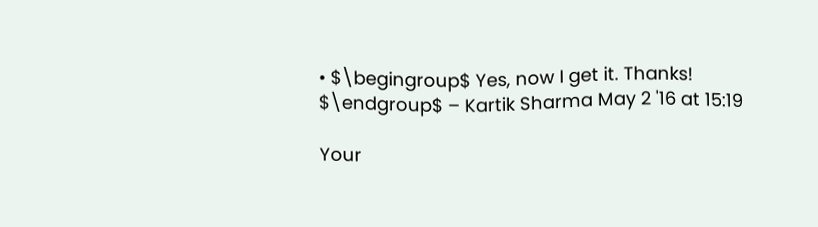• $\begingroup$ Yes, now I get it. Thanks! $\endgroup$ – Kartik Sharma May 2 '16 at 15:19

Your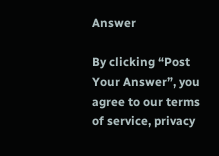Answer

By clicking “Post Your Answer”, you agree to our terms of service, privacy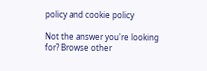policy and cookie policy

Not the answer you're looking for? Browse other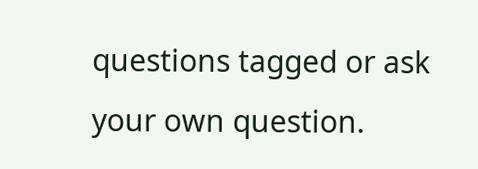questions tagged or ask your own question.